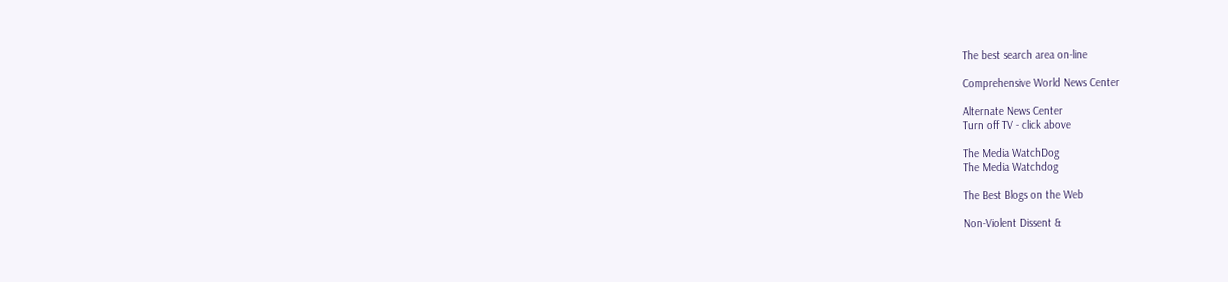The best search area on-line

Comprehensive World News Center

Alternate News Center
Turn off TV - click above

The Media WatchDog
The Media Watchdog

The Best Blogs on the Web

Non-Violent Dissent &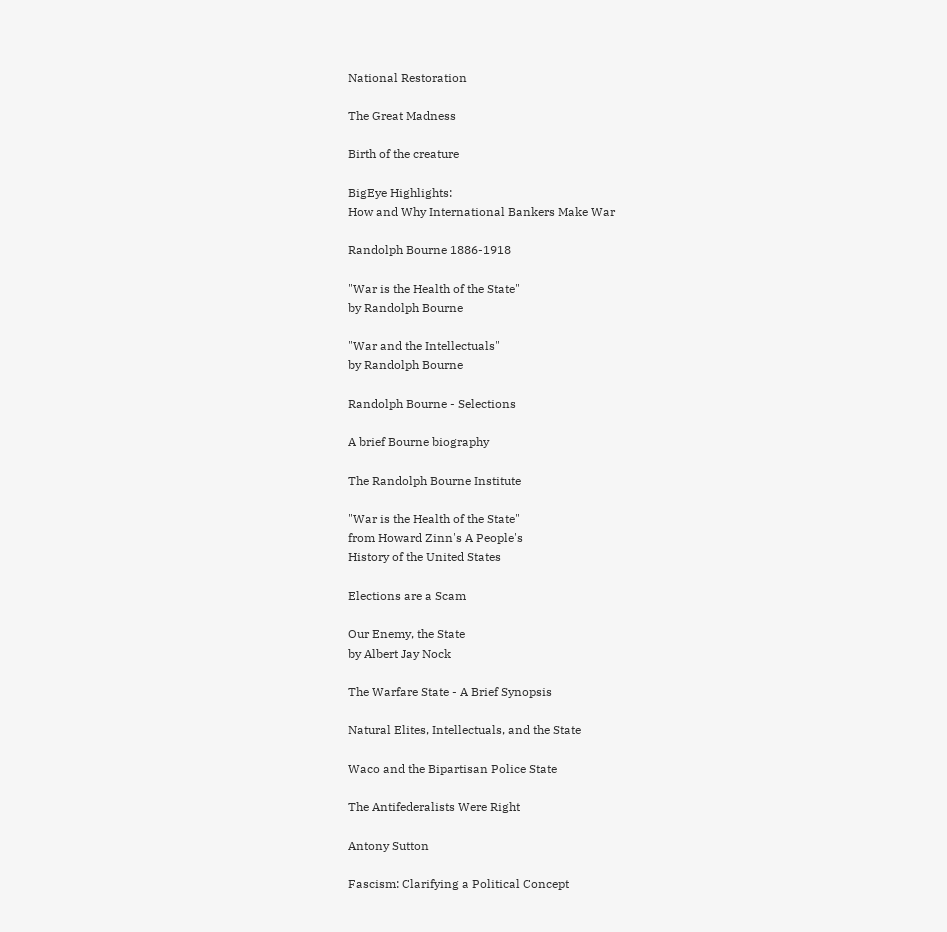National Restoration

The Great Madness

Birth of the creature

BigEye Highlights:
How and Why International Bankers Make War

Randolph Bourne 1886-1918

"War is the Health of the State"
by Randolph Bourne

"War and the Intellectuals"
by Randolph Bourne

Randolph Bourne - Selections

A brief Bourne biography

The Randolph Bourne Institute

"War is the Health of the State"
from Howard Zinn's A People's
History of the United States

Elections are a Scam

Our Enemy, the State
by Albert Jay Nock

The Warfare State - A Brief Synopsis

Natural Elites, Intellectuals, and the State

Waco and the Bipartisan Police State

The Antifederalists Were Right

Antony Sutton

Fascism: Clarifying a Political Concept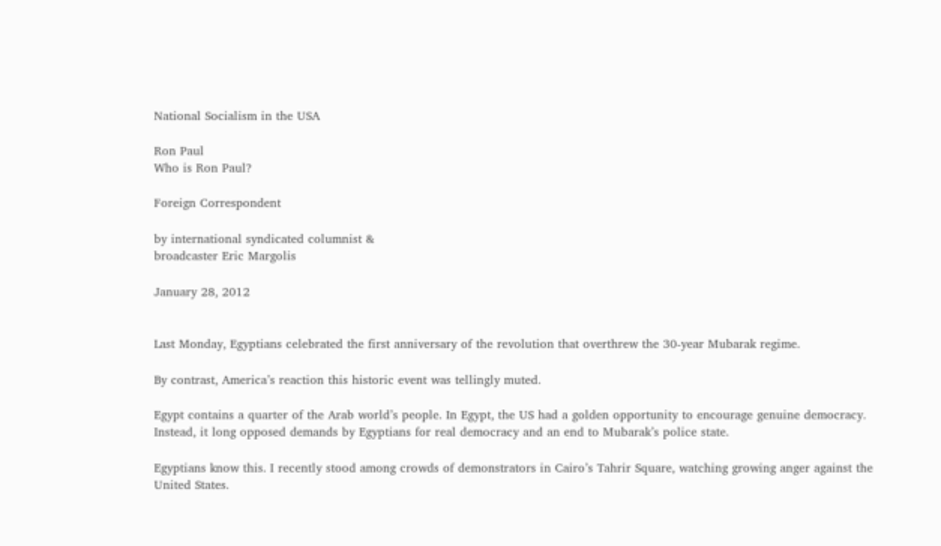National Socialism in the USA

Ron Paul
Who is Ron Paul?

Foreign Correspondent

by international syndicated columnist &
broadcaster Eric Margolis

January 28, 2012


Last Monday, Egyptians celebrated the first anniversary of the revolution that overthrew the 30-year Mubarak regime.

By contrast, America’s reaction this historic event was tellingly muted.

Egypt contains a quarter of the Arab world’s people. In Egypt, the US had a golden opportunity to encourage genuine democracy. Instead, it long opposed demands by Egyptians for real democracy and an end to Mubarak’s police state.

Egyptians know this. I recently stood among crowds of demonstrators in Cairo’s Tahrir Square, watching growing anger against the United States.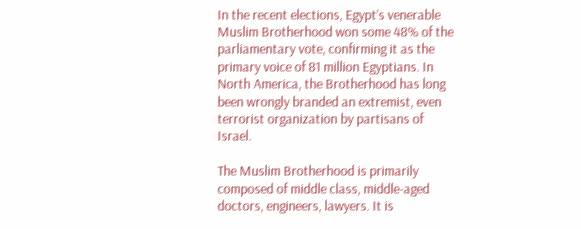In the recent elections, Egypt’s venerable Muslim Brotherhood won some 48% of the parliamentary vote, confirming it as the primary voice of 81 million Egyptians. In North America, the Brotherhood has long been wrongly branded an extremist, even terrorist organization by partisans of Israel.

The Muslim Brotherhood is primarily composed of middle class, middle-aged doctors, engineers, lawyers. It is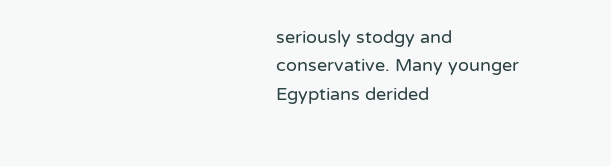seriously stodgy and conservative. Many younger Egyptians derided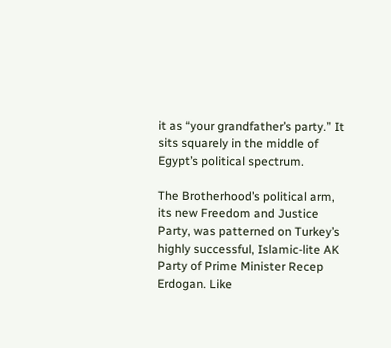it as “your grandfather’s party.” It sits squarely in the middle of Egypt’s political spectrum.

The Brotherhood’s political arm, its new Freedom and Justice Party, was patterned on Turkey’s highly successful, Islamic-lite AK Party of Prime Minister Recep Erdogan. Like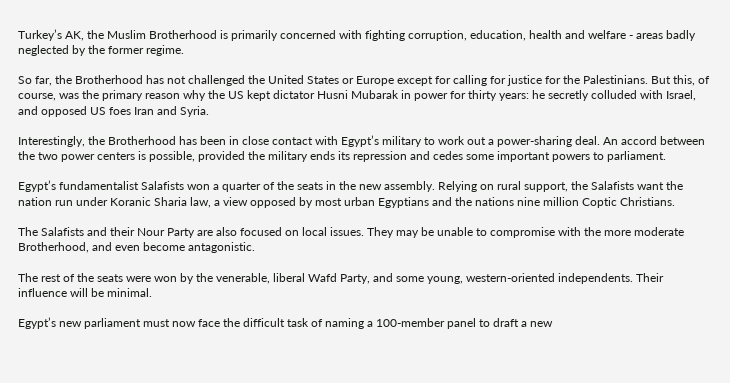Turkey’s AK, the Muslim Brotherhood is primarily concerned with fighting corruption, education, health and welfare - areas badly neglected by the former regime.

So far, the Brotherhood has not challenged the United States or Europe except for calling for justice for the Palestinians. But this, of course, was the primary reason why the US kept dictator Husni Mubarak in power for thirty years: he secretly colluded with Israel, and opposed US foes Iran and Syria.

Interestingly, the Brotherhood has been in close contact with Egypt’s military to work out a power-sharing deal. An accord between the two power centers is possible, provided the military ends its repression and cedes some important powers to parliament.

Egypt’s fundamentalist Salafists won a quarter of the seats in the new assembly. Relying on rural support, the Salafists want the nation run under Koranic Sharia law, a view opposed by most urban Egyptians and the nations nine million Coptic Christians.

The Salafists and their Nour Party are also focused on local issues. They may be unable to compromise with the more moderate Brotherhood, and even become antagonistic.

The rest of the seats were won by the venerable, liberal Wafd Party, and some young, western-oriented independents. Their influence will be minimal.

Egypt’s new parliament must now face the difficult task of naming a 100-member panel to draft a new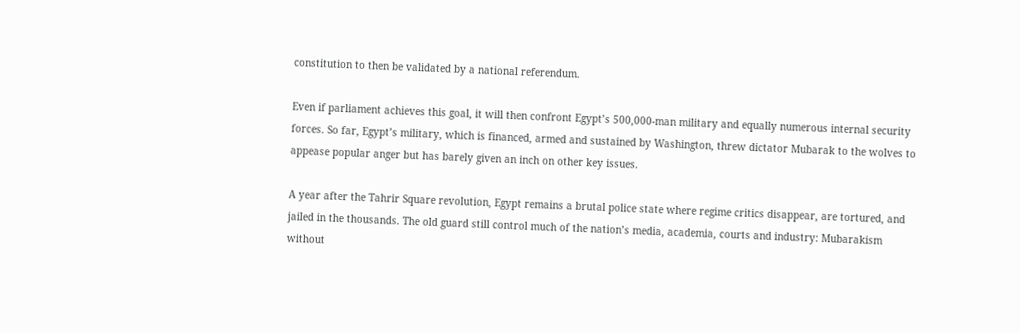constitution to then be validated by a national referendum.

Even if parliament achieves this goal, it will then confront Egypt’s 500,000-man military and equally numerous internal security forces. So far, Egypt’s military, which is financed, armed and sustained by Washington, threw dictator Mubarak to the wolves to appease popular anger but has barely given an inch on other key issues.

A year after the Tahrir Square revolution, Egypt remains a brutal police state where regime critics disappear, are tortured, and jailed in the thousands. The old guard still control much of the nation’s media, academia, courts and industry: Mubarakism without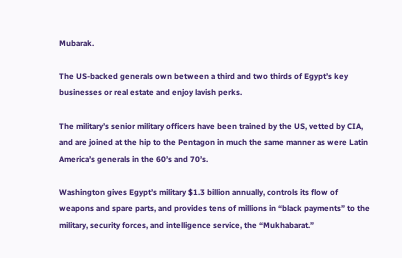Mubarak.

The US-backed generals own between a third and two thirds of Egypt’s key businesses or real estate and enjoy lavish perks.

The military’s senior military officers have been trained by the US, vetted by CIA, and are joined at the hip to the Pentagon in much the same manner as were Latin America’s generals in the 60’s and 70’s.

Washington gives Egypt’s military $1.3 billion annually, controls its flow of weapons and spare parts, and provides tens of millions in “black payments” to the military, security forces, and intelligence service, the “Mukhabarat.”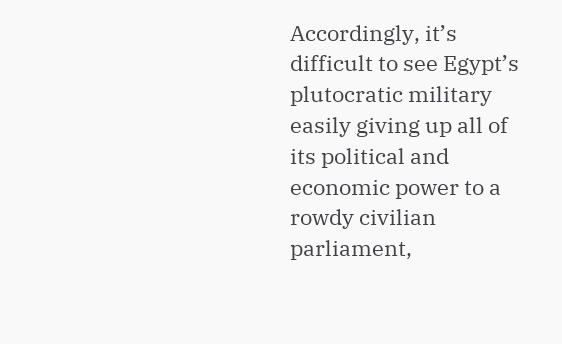Accordingly, it’s difficult to see Egypt’s plutocratic military easily giving up all of its political and economic power to a rowdy civilian parliament,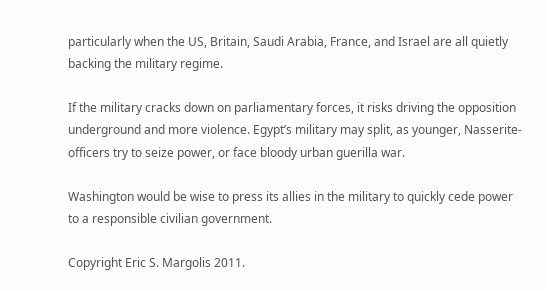particularly when the US, Britain, Saudi Arabia, France, and Israel are all quietly backing the military regime.

If the military cracks down on parliamentary forces, it risks driving the opposition underground and more violence. Egypt’s military may split, as younger, Nasserite-officers try to seize power, or face bloody urban guerilla war.

Washington would be wise to press its allies in the military to quickly cede power to a responsible civilian government.

Copyright Eric S. Margolis 2011.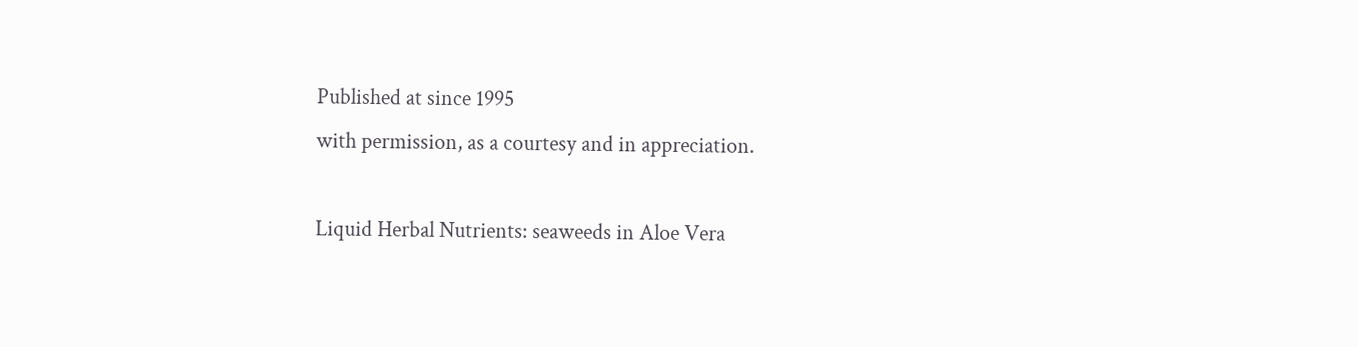Published at since 1995
with permission, as a courtesy and in appreciation.

Liquid Herbal Nutrients: seaweeds in Aloe Vera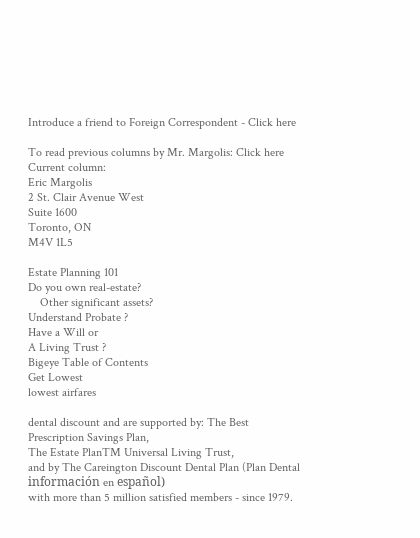Introduce a friend to Foreign Correspondent - Click here

To read previous columns by Mr. Margolis: Click here
Current column:
Eric Margolis
2 St. Clair Avenue West
Suite 1600
Toronto, ON
M4V 1L5

Estate Planning 101
Do you own real-estate?
    Other significant assets?
Understand Probate ?
Have a Will or
A Living Trust ?
Bigeye Table of Contents
Get Lowest
lowest airfares

dental discount and are supported by: The Best Prescription Savings Plan,
The Estate PlanTM Universal Living Trust,
and by The Careington Discount Dental Plan (Plan Dental información en español)
with more than 5 million satisfied members - since 1979.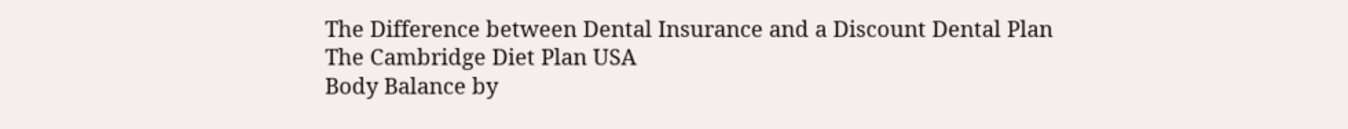The Difference between Dental Insurance and a Discount Dental Plan
The Cambridge Diet Plan USA
Body Balance by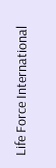Life Force International